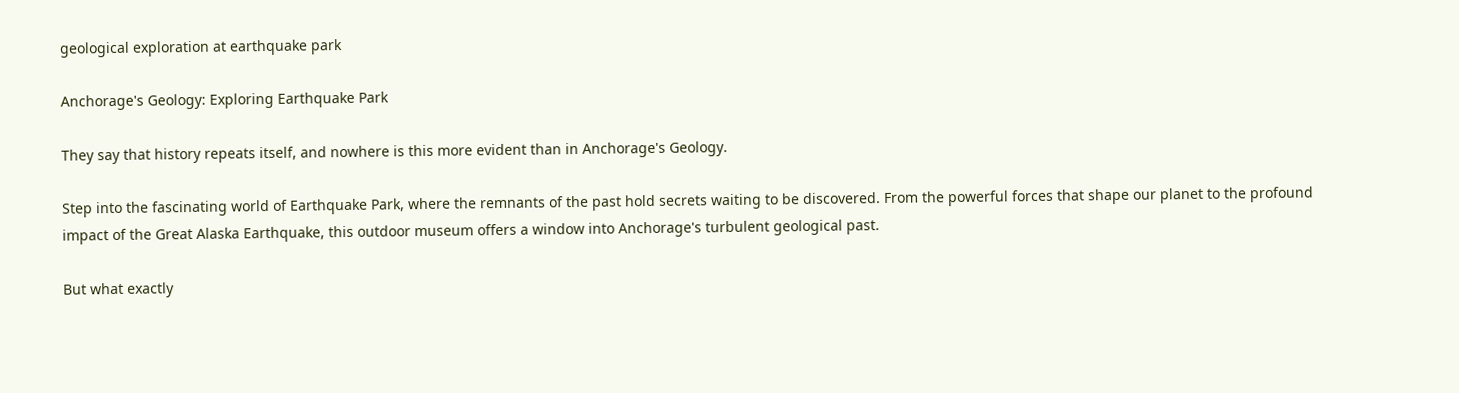geological exploration at earthquake park

Anchorage's Geology: Exploring Earthquake Park

They say that history repeats itself, and nowhere is this more evident than in Anchorage's Geology.

Step into the fascinating world of Earthquake Park, where the remnants of the past hold secrets waiting to be discovered. From the powerful forces that shape our planet to the profound impact of the Great Alaska Earthquake, this outdoor museum offers a window into Anchorage's turbulent geological past.

But what exactly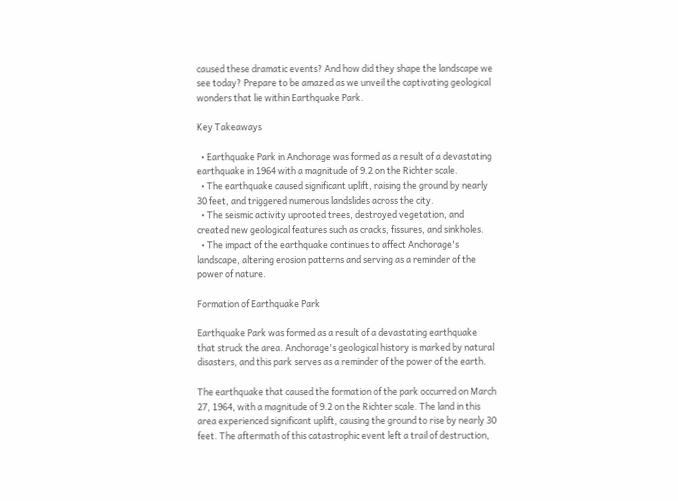caused these dramatic events? And how did they shape the landscape we see today? Prepare to be amazed as we unveil the captivating geological wonders that lie within Earthquake Park.

Key Takeaways

  • Earthquake Park in Anchorage was formed as a result of a devastating earthquake in 1964 with a magnitude of 9.2 on the Richter scale.
  • The earthquake caused significant uplift, raising the ground by nearly 30 feet, and triggered numerous landslides across the city.
  • The seismic activity uprooted trees, destroyed vegetation, and created new geological features such as cracks, fissures, and sinkholes.
  • The impact of the earthquake continues to affect Anchorage's landscape, altering erosion patterns and serving as a reminder of the power of nature.

Formation of Earthquake Park

Earthquake Park was formed as a result of a devastating earthquake that struck the area. Anchorage's geological history is marked by natural disasters, and this park serves as a reminder of the power of the earth.

The earthquake that caused the formation of the park occurred on March 27, 1964, with a magnitude of 9.2 on the Richter scale. The land in this area experienced significant uplift, causing the ground to rise by nearly 30 feet. The aftermath of this catastrophic event left a trail of destruction,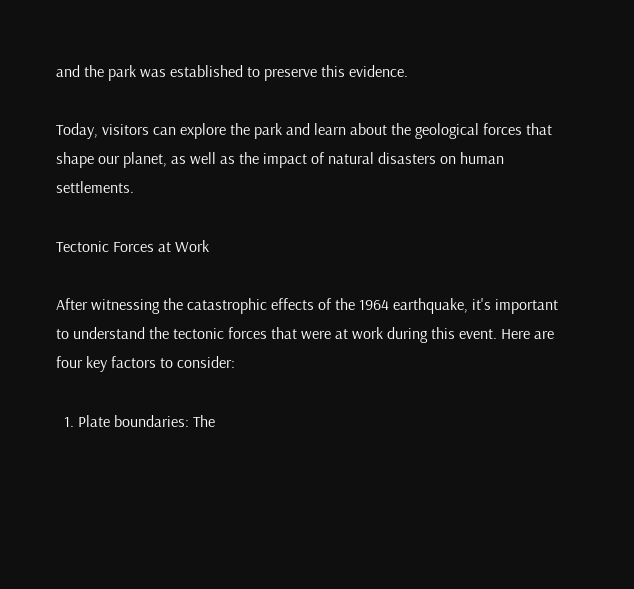and the park was established to preserve this evidence.

Today, visitors can explore the park and learn about the geological forces that shape our planet, as well as the impact of natural disasters on human settlements.

Tectonic Forces at Work

After witnessing the catastrophic effects of the 1964 earthquake, it's important to understand the tectonic forces that were at work during this event. Here are four key factors to consider:

  1. Plate boundaries: The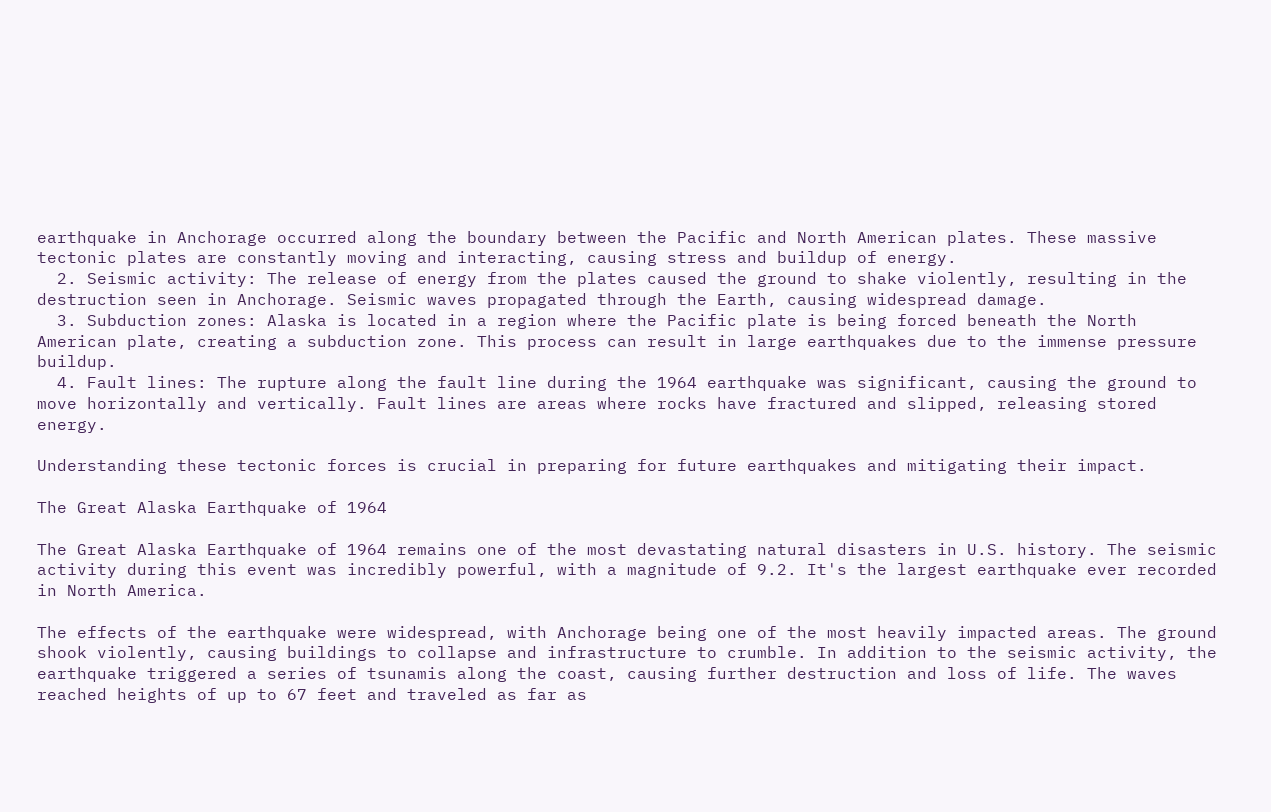earthquake in Anchorage occurred along the boundary between the Pacific and North American plates. These massive tectonic plates are constantly moving and interacting, causing stress and buildup of energy.
  2. Seismic activity: The release of energy from the plates caused the ground to shake violently, resulting in the destruction seen in Anchorage. Seismic waves propagated through the Earth, causing widespread damage.
  3. Subduction zones: Alaska is located in a region where the Pacific plate is being forced beneath the North American plate, creating a subduction zone. This process can result in large earthquakes due to the immense pressure buildup.
  4. Fault lines: The rupture along the fault line during the 1964 earthquake was significant, causing the ground to move horizontally and vertically. Fault lines are areas where rocks have fractured and slipped, releasing stored energy.

Understanding these tectonic forces is crucial in preparing for future earthquakes and mitigating their impact.

The Great Alaska Earthquake of 1964

The Great Alaska Earthquake of 1964 remains one of the most devastating natural disasters in U.S. history. The seismic activity during this event was incredibly powerful, with a magnitude of 9.2. It's the largest earthquake ever recorded in North America.

The effects of the earthquake were widespread, with Anchorage being one of the most heavily impacted areas. The ground shook violently, causing buildings to collapse and infrastructure to crumble. In addition to the seismic activity, the earthquake triggered a series of tsunamis along the coast, causing further destruction and loss of life. The waves reached heights of up to 67 feet and traveled as far as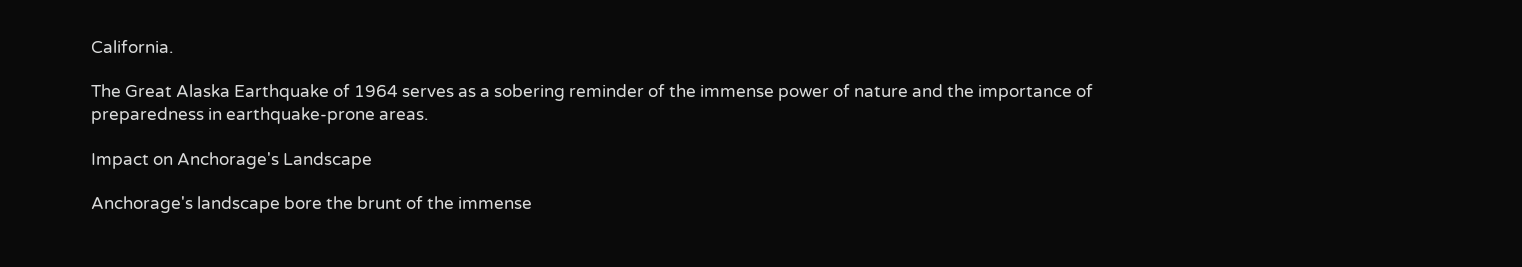California.

The Great Alaska Earthquake of 1964 serves as a sobering reminder of the immense power of nature and the importance of preparedness in earthquake-prone areas.

Impact on Anchorage's Landscape

Anchorage's landscape bore the brunt of the immense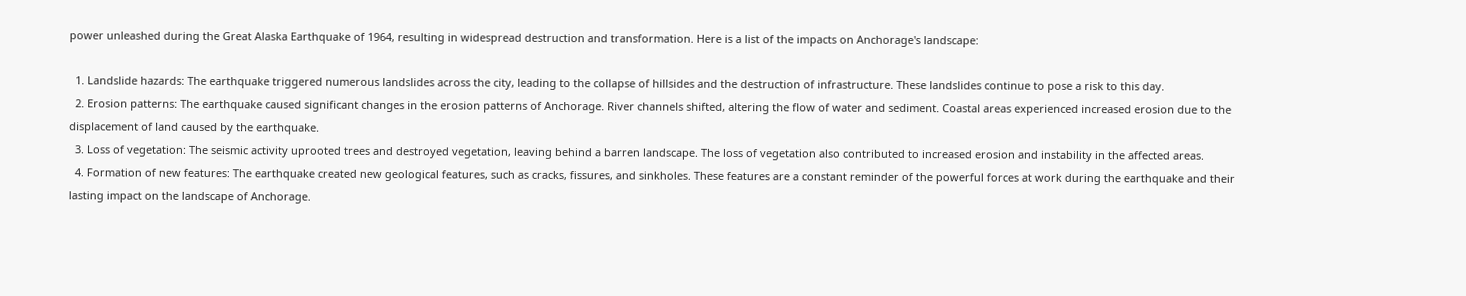power unleashed during the Great Alaska Earthquake of 1964, resulting in widespread destruction and transformation. Here is a list of the impacts on Anchorage's landscape:

  1. Landslide hazards: The earthquake triggered numerous landslides across the city, leading to the collapse of hillsides and the destruction of infrastructure. These landslides continue to pose a risk to this day.
  2. Erosion patterns: The earthquake caused significant changes in the erosion patterns of Anchorage. River channels shifted, altering the flow of water and sediment. Coastal areas experienced increased erosion due to the displacement of land caused by the earthquake.
  3. Loss of vegetation: The seismic activity uprooted trees and destroyed vegetation, leaving behind a barren landscape. The loss of vegetation also contributed to increased erosion and instability in the affected areas.
  4. Formation of new features: The earthquake created new geological features, such as cracks, fissures, and sinkholes. These features are a constant reminder of the powerful forces at work during the earthquake and their lasting impact on the landscape of Anchorage.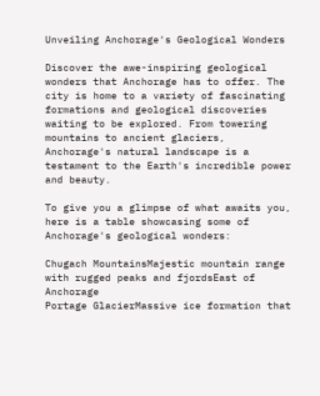Unveiling Anchorage's Geological Wonders

Discover the awe-inspiring geological wonders that Anchorage has to offer. The city is home to a variety of fascinating formations and geological discoveries waiting to be explored. From towering mountains to ancient glaciers, Anchorage's natural landscape is a testament to the Earth's incredible power and beauty.

To give you a glimpse of what awaits you, here is a table showcasing some of Anchorage's geological wonders:

Chugach MountainsMajestic mountain range with rugged peaks and fjordsEast of Anchorage
Portage GlacierMassive ice formation that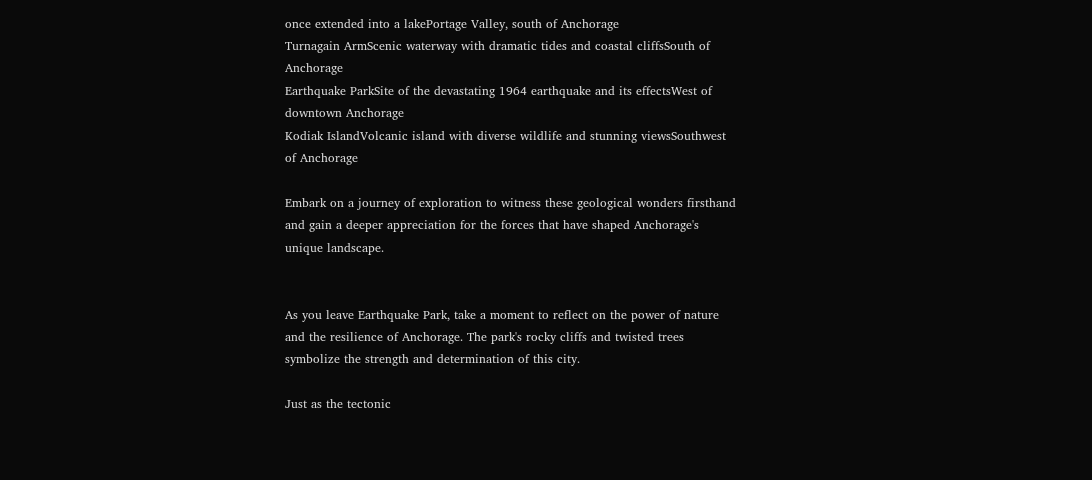once extended into a lakePortage Valley, south of Anchorage
Turnagain ArmScenic waterway with dramatic tides and coastal cliffsSouth of Anchorage
Earthquake ParkSite of the devastating 1964 earthquake and its effectsWest of downtown Anchorage
Kodiak IslandVolcanic island with diverse wildlife and stunning viewsSouthwest of Anchorage

Embark on a journey of exploration to witness these geological wonders firsthand and gain a deeper appreciation for the forces that have shaped Anchorage's unique landscape.


As you leave Earthquake Park, take a moment to reflect on the power of nature and the resilience of Anchorage. The park's rocky cliffs and twisted trees symbolize the strength and determination of this city.

Just as the tectonic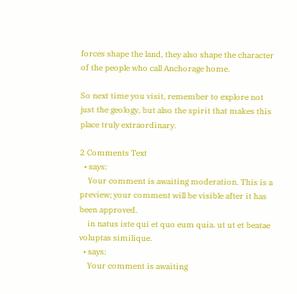forces shape the land, they also shape the character of the people who call Anchorage home.

So next time you visit, remember to explore not just the geology, but also the spirit that makes this place truly extraordinary.

2 Comments Text
  • says:
    Your comment is awaiting moderation. This is a preview; your comment will be visible after it has been approved.
    in natus iste qui et quo eum quia. ut ut et beatae voluptas similique.
  • says:
    Your comment is awaiting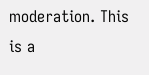moderation. This is a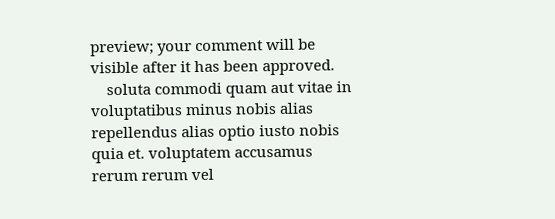preview; your comment will be visible after it has been approved.
    soluta commodi quam aut vitae in voluptatibus minus nobis alias repellendus alias optio iusto nobis quia et. voluptatem accusamus rerum rerum vel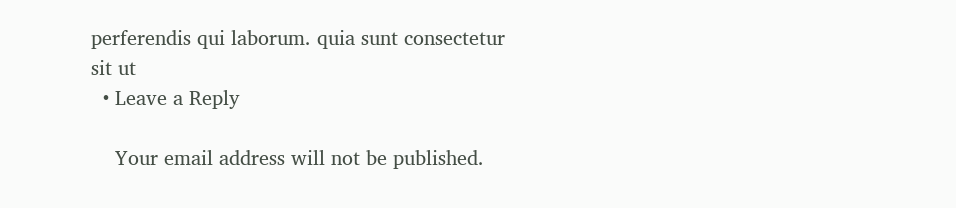perferendis qui laborum. quia sunt consectetur sit ut
  • Leave a Reply

    Your email address will not be published.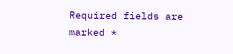Required fields are marked *